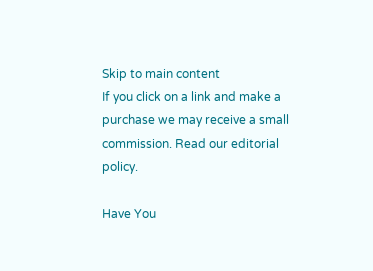Skip to main content
If you click on a link and make a purchase we may receive a small commission. Read our editorial policy.

Have You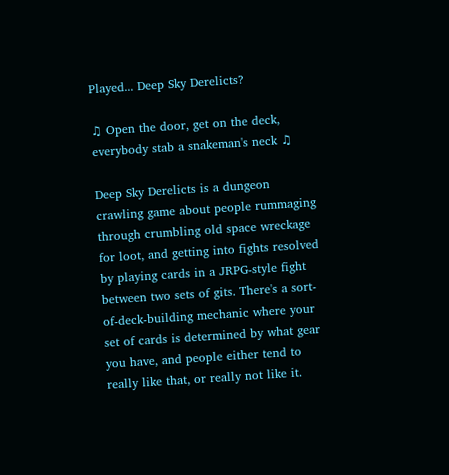Played... Deep Sky Derelicts?

♫ Open the door, get on the deck, everybody stab a snakeman's neck ♫

Deep Sky Derelicts is a dungeon crawling game about people rummaging through crumbling old space wreckage for loot, and getting into fights resolved by playing cards in a JRPG-style fight between two sets of gits. There's a sort-of-deck-building mechanic where your set of cards is determined by what gear you have, and people either tend to really like that, or really not like it.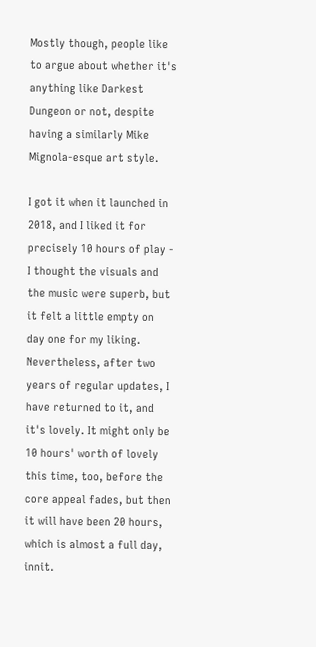Mostly though, people like to argue about whether it's anything like Darkest Dungeon or not, despite having a similarly Mike Mignola-esque art style.

I got it when it launched in 2018, and I liked it for precisely 10 hours of play - I thought the visuals and the music were superb, but it felt a little empty on day one for my liking. Nevertheless, after two years of regular updates, I have returned to it, and it's lovely. It might only be 10 hours' worth of lovely this time, too, before the core appeal fades, but then it will have been 20 hours, which is almost a full day, innit.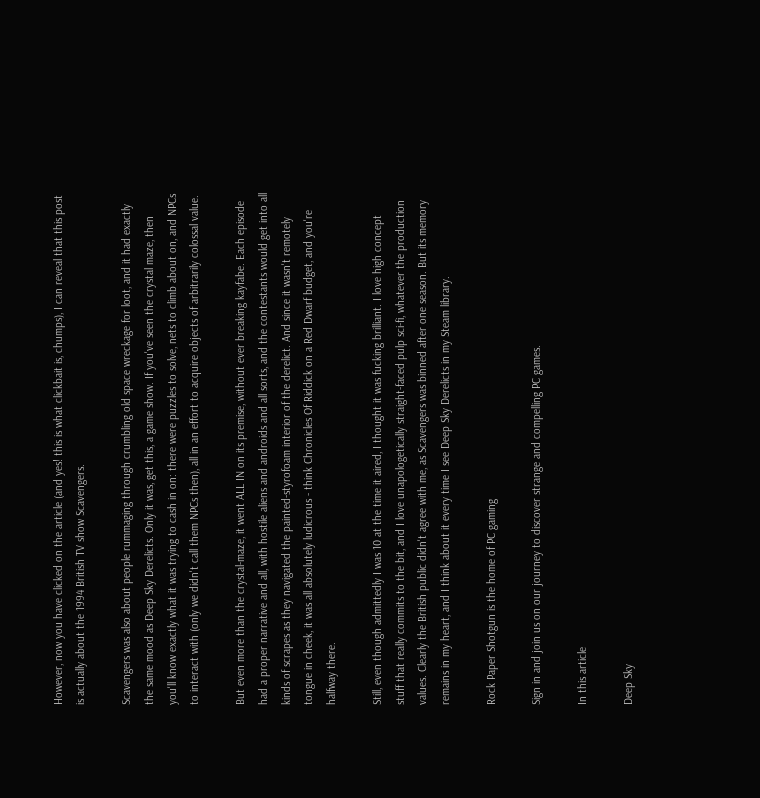However, now you have clicked on the article (and yes! this is what clickbait is, chumps), I can reveal that this post is actually about the 1994 British TV show Scavengers.

Scavengers was also about people rummaging through crumbling old space wreckage for loot, and it had exactly the same mood as Deep Sky Derelicts. Only it was, get this, a game show. If you've seen the crystal maze, then you'll know exactly what it was trying to cash in on: there were puzzles to solve, nets to climb about on, and NPCs to interact with (only we didn't call them NPCs then), all in an effort to acquire objects of arbitrarily colossal value.

But even more than the crystal-maze, it went ALL IN on its premise, without ever breaking kayfabe. Each episode had a proper narrative and all, with hostile aliens and androids and all sorts, and the contestants would get into all kinds of scrapes as they navigated the painted-styrofoam interior of the derelict. And since it wasn't remotely tongue in cheek, it was all absolutely ludicrous - think Chronicles Of Riddick on a Red Dwarf budget, and you're halfway there.

Still, even though admittedly I was 10 at the time it aired, I thought it was fucking brilliant. I love high concept stuff that really commits to the bit, and I love unapologetically straight-faced pulp sci-fi, whatever the production values. Clearly the British public didn't agree with me, as Scavengers was binned after one season. But its memory remains in my heart, and I think about it every time I see Deep Sky Derelicts in my Steam library.

Rock Paper Shotgun is the home of PC gaming

Sign in and join us on our journey to discover strange and compelling PC games.

In this article

Deep Sky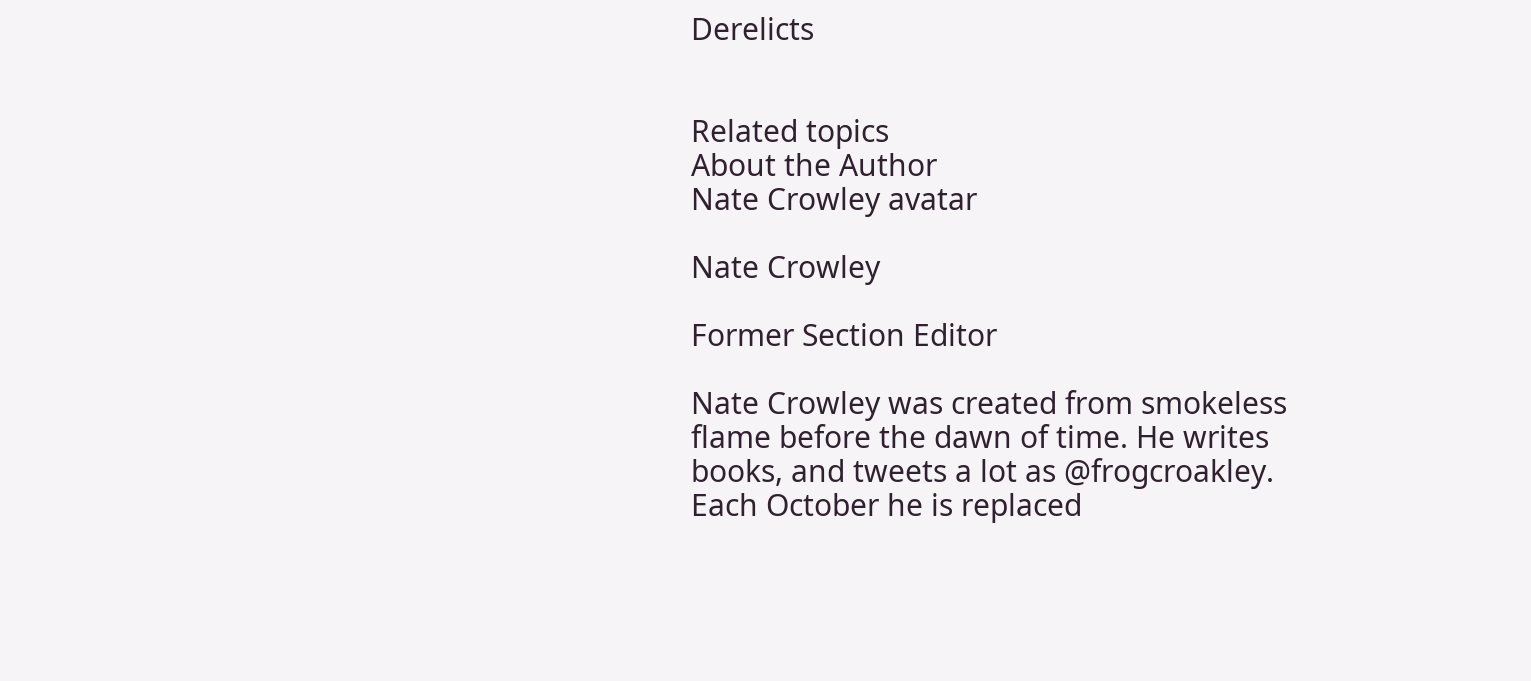Derelicts


Related topics
About the Author
Nate Crowley avatar

Nate Crowley

Former Section Editor

Nate Crowley was created from smokeless flame before the dawn of time. He writes books, and tweets a lot as @frogcroakley. Each October he is replaced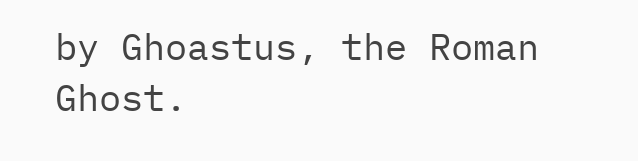by Ghoastus, the Roman Ghost.